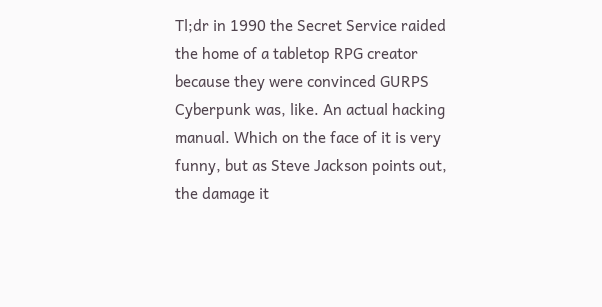Tl;dr in 1990 the Secret Service raided the home of a tabletop RPG creator because they were convinced GURPS Cyberpunk was, like. An actual hacking manual. Which on the face of it is very funny, but as Steve Jackson points out, the damage it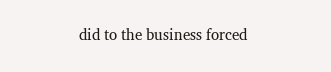did to the business forced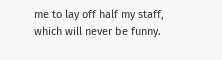me to lay off half my staff, which will never be funny.